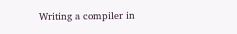Writing a compiler in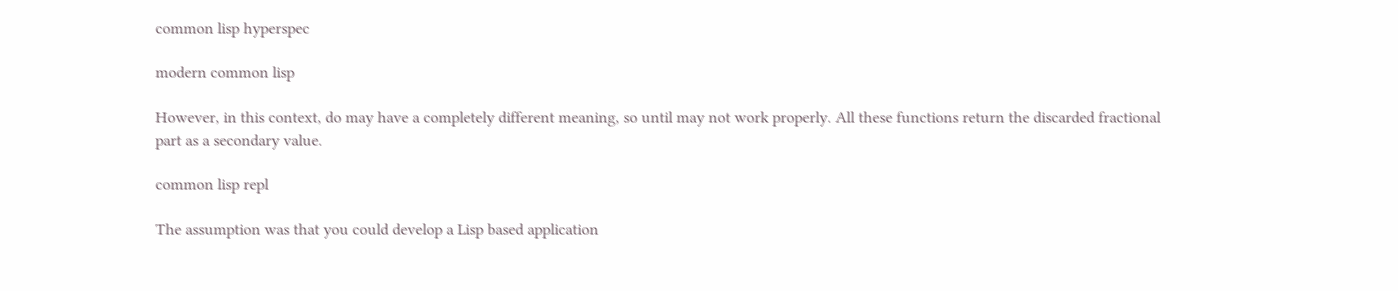common lisp hyperspec

modern common lisp

However, in this context, do may have a completely different meaning, so until may not work properly. All these functions return the discarded fractional part as a secondary value.

common lisp repl

The assumption was that you could develop a Lisp based application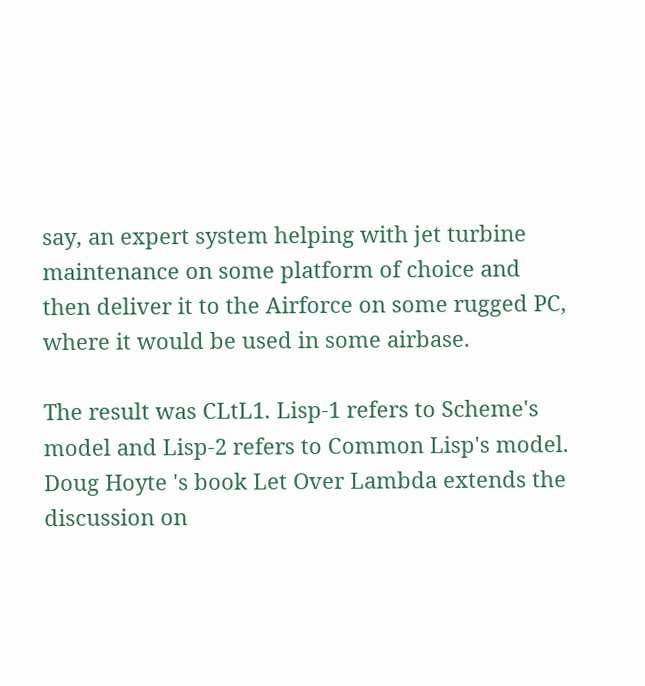say, an expert system helping with jet turbine maintenance on some platform of choice and then deliver it to the Airforce on some rugged PC, where it would be used in some airbase.

The result was CLtL1. Lisp-1 refers to Scheme's model and Lisp-2 refers to Common Lisp's model. Doug Hoyte 's book Let Over Lambda extends the discussion on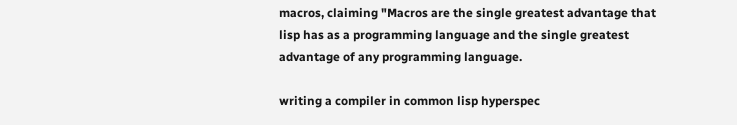macros, claiming "Macros are the single greatest advantage that lisp has as a programming language and the single greatest advantage of any programming language.

writing a compiler in common lisp hyperspec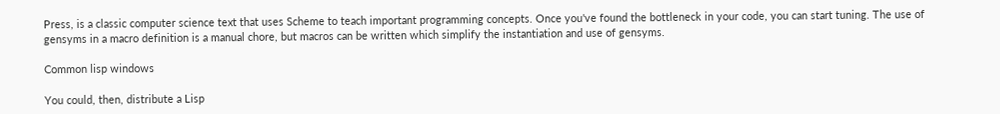Press, is a classic computer science text that uses Scheme to teach important programming concepts. Once you've found the bottleneck in your code, you can start tuning. The use of gensyms in a macro definition is a manual chore, but macros can be written which simplify the instantiation and use of gensyms.

Common lisp windows

You could, then, distribute a Lisp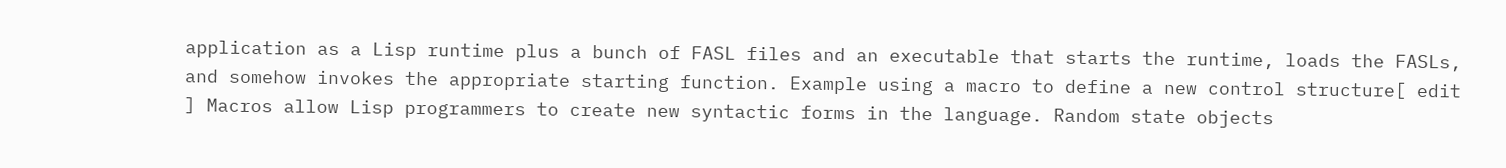application as a Lisp runtime plus a bunch of FASL files and an executable that starts the runtime, loads the FASLs, and somehow invokes the appropriate starting function. Example using a macro to define a new control structure[ edit ] Macros allow Lisp programmers to create new syntactic forms in the language. Random state objects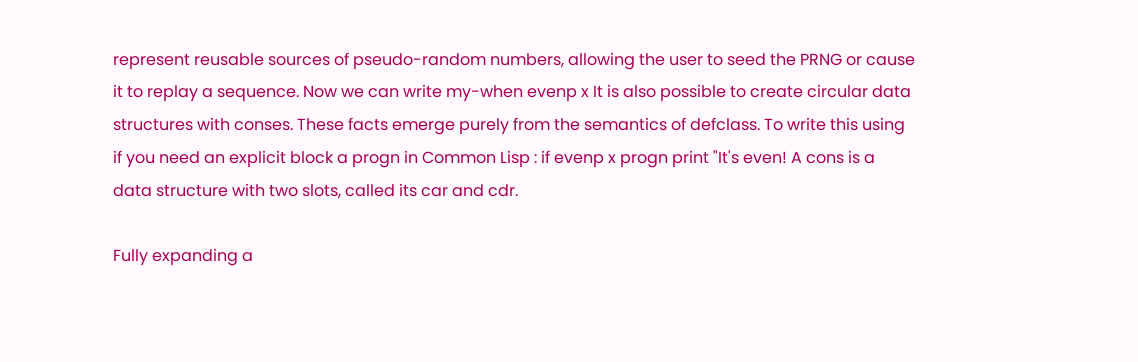represent reusable sources of pseudo-random numbers, allowing the user to seed the PRNG or cause it to replay a sequence. Now we can write my-when evenp x It is also possible to create circular data structures with conses. These facts emerge purely from the semantics of defclass. To write this using if you need an explicit block a progn in Common Lisp : if evenp x progn print "It's even! A cons is a data structure with two slots, called its car and cdr.

Fully expanding a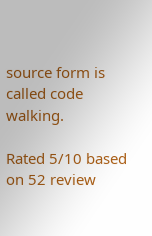source form is called code walking.

Rated 5/10 based on 52 review